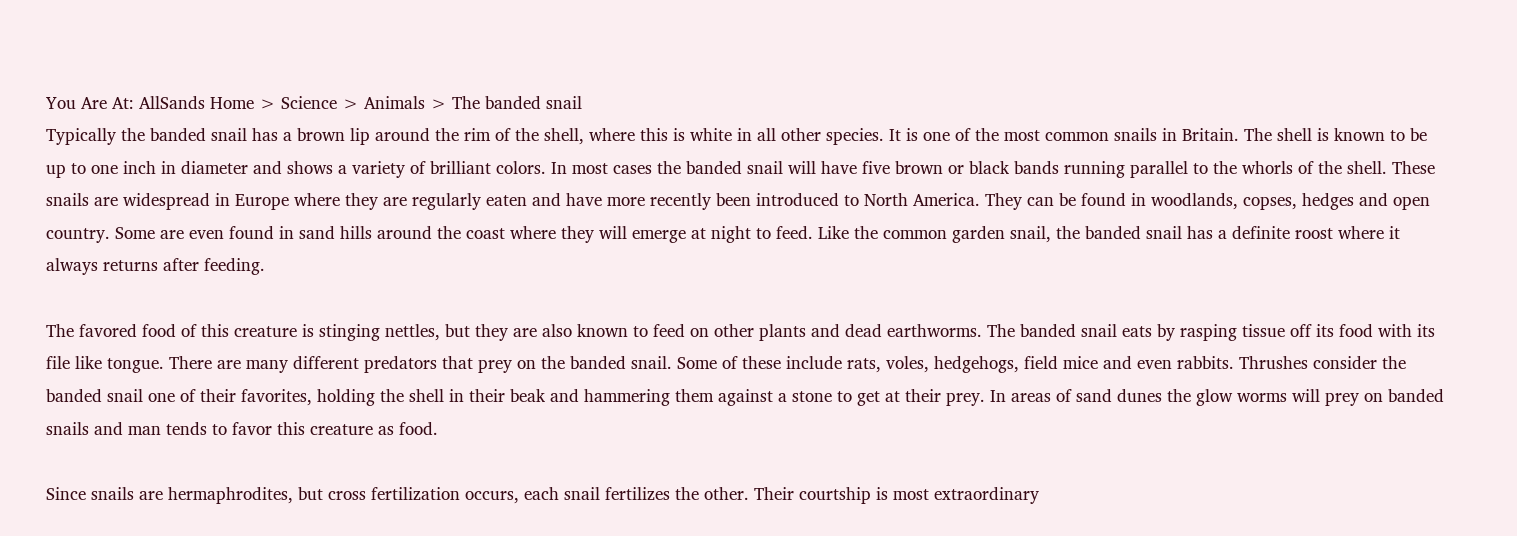You Are At: AllSands Home > Science > Animals > The banded snail
Typically the banded snail has a brown lip around the rim of the shell, where this is white in all other species. It is one of the most common snails in Britain. The shell is known to be up to one inch in diameter and shows a variety of brilliant colors. In most cases the banded snail will have five brown or black bands running parallel to the whorls of the shell. These snails are widespread in Europe where they are regularly eaten and have more recently been introduced to North America. They can be found in woodlands, copses, hedges and open country. Some are even found in sand hills around the coast where they will emerge at night to feed. Like the common garden snail, the banded snail has a definite roost where it always returns after feeding.

The favored food of this creature is stinging nettles, but they are also known to feed on other plants and dead earthworms. The banded snail eats by rasping tissue off its food with its file like tongue. There are many different predators that prey on the banded snail. Some of these include rats, voles, hedgehogs, field mice and even rabbits. Thrushes consider the banded snail one of their favorites, holding the shell in their beak and hammering them against a stone to get at their prey. In areas of sand dunes the glow worms will prey on banded snails and man tends to favor this creature as food.

Since snails are hermaphrodites, but cross fertilization occurs, each snail fertilizes the other. Their courtship is most extraordinary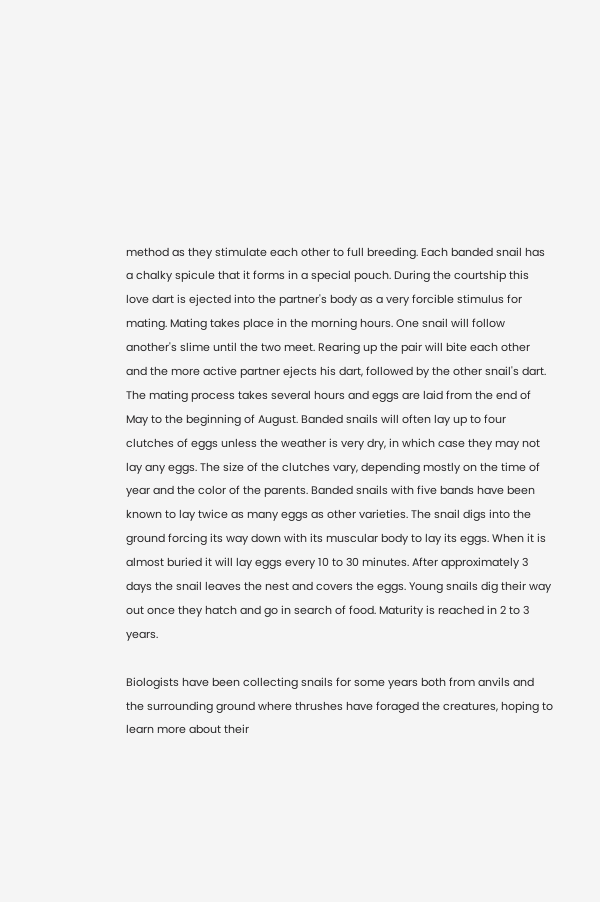method as they stimulate each other to full breeding. Each banded snail has a chalky spicule that it forms in a special pouch. During the courtship this love dart is ejected into the partner's body as a very forcible stimulus for mating. Mating takes place in the morning hours. One snail will follow another's slime until the two meet. Rearing up the pair will bite each other and the more active partner ejects his dart, followed by the other snail's dart. The mating process takes several hours and eggs are laid from the end of May to the beginning of August. Banded snails will often lay up to four clutches of eggs unless the weather is very dry, in which case they may not lay any eggs. The size of the clutches vary, depending mostly on the time of year and the color of the parents. Banded snails with five bands have been known to lay twice as many eggs as other varieties. The snail digs into the ground forcing its way down with its muscular body to lay its eggs. When it is almost buried it will lay eggs every 10 to 30 minutes. After approximately 3 days the snail leaves the nest and covers the eggs. Young snails dig their way out once they hatch and go in search of food. Maturity is reached in 2 to 3 years.

Biologists have been collecting snails for some years both from anvils and the surrounding ground where thrushes have foraged the creatures, hoping to learn more about their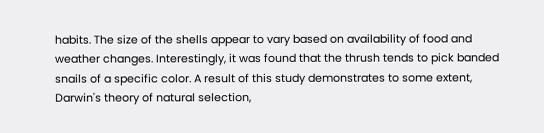habits. The size of the shells appear to vary based on availability of food and weather changes. Interestingly, it was found that the thrush tends to pick banded snails of a specific color. A result of this study demonstrates to some extent, Darwin's theory of natural selection,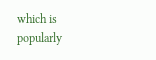which is popularly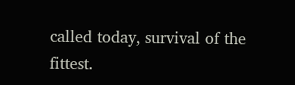called today, survival of the fittest.